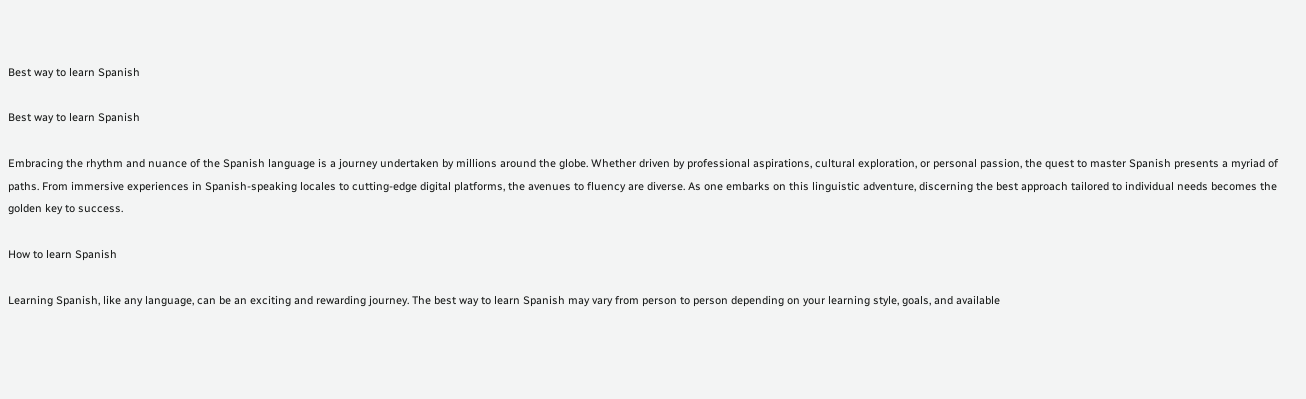Best way to learn Spanish

Best way to learn Spanish

Embracing the rhythm and nuance of the Spanish language is a journey undertaken by millions around the globe. Whether driven by professional aspirations, cultural exploration, or personal passion, the quest to master Spanish presents a myriad of paths. From immersive experiences in Spanish-speaking locales to cutting-edge digital platforms, the avenues to fluency are diverse. As one embarks on this linguistic adventure, discerning the best approach tailored to individual needs becomes the golden key to success.

How to learn Spanish

Learning Spanish, like any language, can be an exciting and rewarding journey. The best way to learn Spanish may vary from person to person depending on your learning style, goals, and available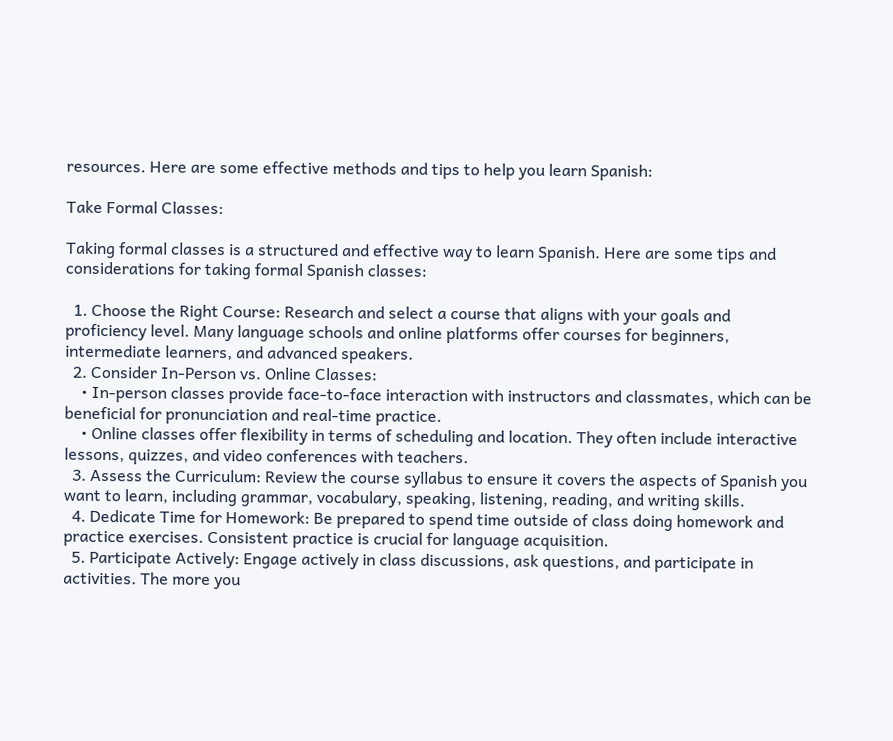resources. Here are some effective methods and tips to help you learn Spanish:

Take Formal Classes:

Taking formal classes is a structured and effective way to learn Spanish. Here are some tips and considerations for taking formal Spanish classes:

  1. Choose the Right Course: Research and select a course that aligns with your goals and proficiency level. Many language schools and online platforms offer courses for beginners, intermediate learners, and advanced speakers.
  2. Consider In-Person vs. Online Classes:
    • In-person classes provide face-to-face interaction with instructors and classmates, which can be beneficial for pronunciation and real-time practice.
    • Online classes offer flexibility in terms of scheduling and location. They often include interactive lessons, quizzes, and video conferences with teachers.
  3. Assess the Curriculum: Review the course syllabus to ensure it covers the aspects of Spanish you want to learn, including grammar, vocabulary, speaking, listening, reading, and writing skills.
  4. Dedicate Time for Homework: Be prepared to spend time outside of class doing homework and practice exercises. Consistent practice is crucial for language acquisition.
  5. Participate Actively: Engage actively in class discussions, ask questions, and participate in activities. The more you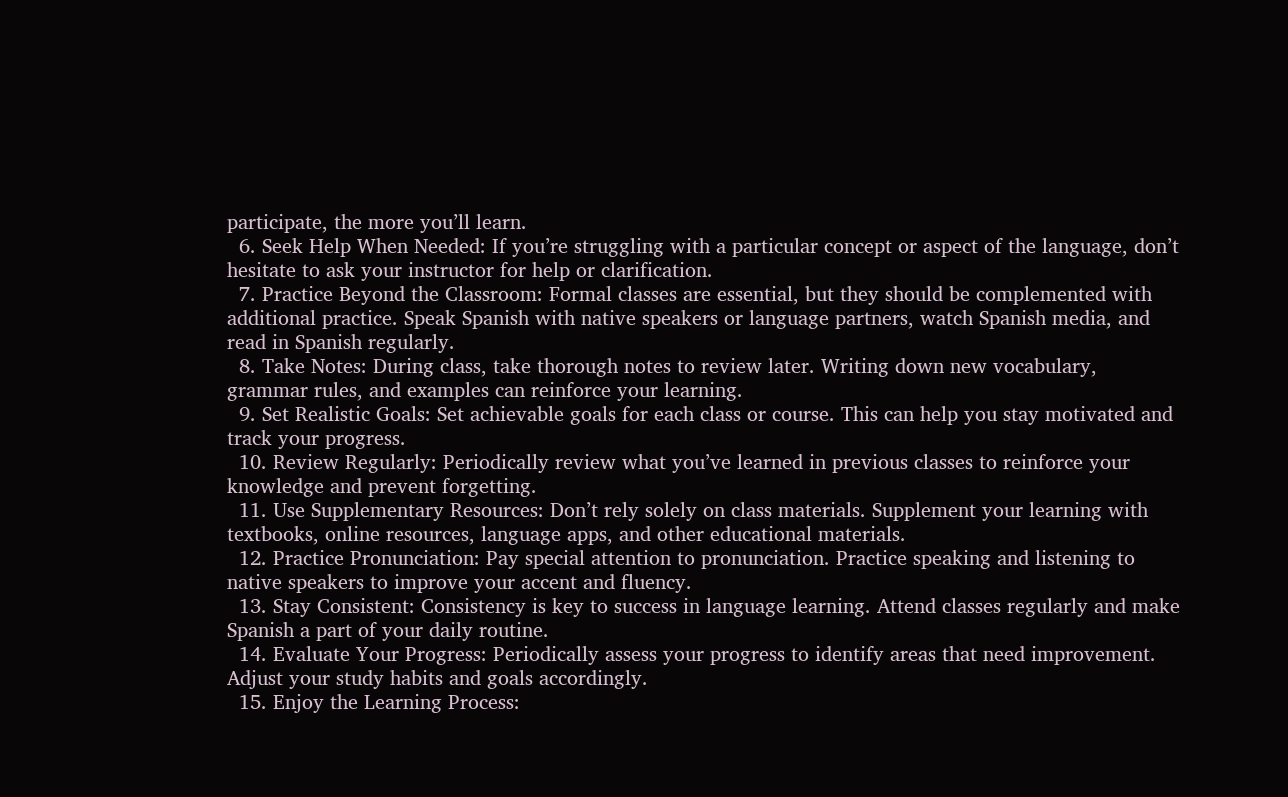participate, the more you’ll learn.
  6. Seek Help When Needed: If you’re struggling with a particular concept or aspect of the language, don’t hesitate to ask your instructor for help or clarification.
  7. Practice Beyond the Classroom: Formal classes are essential, but they should be complemented with additional practice. Speak Spanish with native speakers or language partners, watch Spanish media, and read in Spanish regularly.
  8. Take Notes: During class, take thorough notes to review later. Writing down new vocabulary, grammar rules, and examples can reinforce your learning.
  9. Set Realistic Goals: Set achievable goals for each class or course. This can help you stay motivated and track your progress.
  10. Review Regularly: Periodically review what you’ve learned in previous classes to reinforce your knowledge and prevent forgetting.
  11. Use Supplementary Resources: Don’t rely solely on class materials. Supplement your learning with textbooks, online resources, language apps, and other educational materials.
  12. Practice Pronunciation: Pay special attention to pronunciation. Practice speaking and listening to native speakers to improve your accent and fluency.
  13. Stay Consistent: Consistency is key to success in language learning. Attend classes regularly and make Spanish a part of your daily routine.
  14. Evaluate Your Progress: Periodically assess your progress to identify areas that need improvement. Adjust your study habits and goals accordingly.
  15. Enjoy the Learning Process: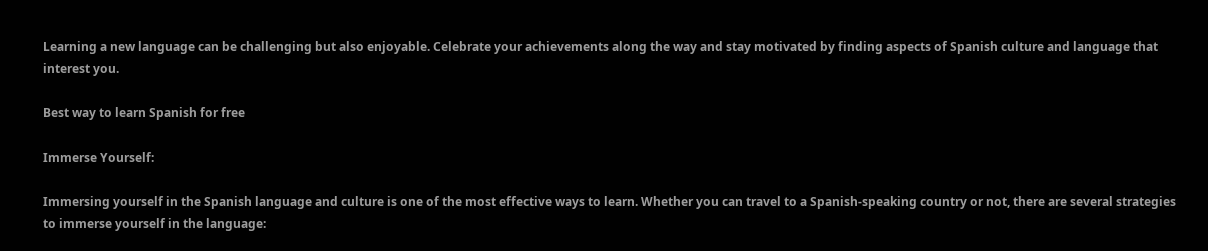Learning a new language can be challenging but also enjoyable. Celebrate your achievements along the way and stay motivated by finding aspects of Spanish culture and language that interest you.

Best way to learn Spanish for free

Immerse Yourself:

Immersing yourself in the Spanish language and culture is one of the most effective ways to learn. Whether you can travel to a Spanish-speaking country or not, there are several strategies to immerse yourself in the language: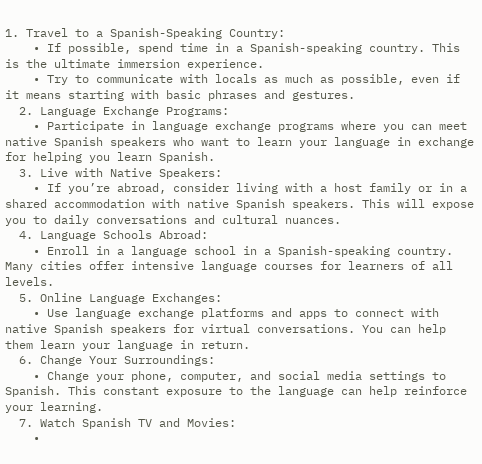1. Travel to a Spanish-Speaking Country:
    • If possible, spend time in a Spanish-speaking country. This is the ultimate immersion experience.
    • Try to communicate with locals as much as possible, even if it means starting with basic phrases and gestures.
  2. Language Exchange Programs:
    • Participate in language exchange programs where you can meet native Spanish speakers who want to learn your language in exchange for helping you learn Spanish.
  3. Live with Native Speakers:
    • If you’re abroad, consider living with a host family or in a shared accommodation with native Spanish speakers. This will expose you to daily conversations and cultural nuances.
  4. Language Schools Abroad:
    • Enroll in a language school in a Spanish-speaking country. Many cities offer intensive language courses for learners of all levels.
  5. Online Language Exchanges:
    • Use language exchange platforms and apps to connect with native Spanish speakers for virtual conversations. You can help them learn your language in return.
  6. Change Your Surroundings:
    • Change your phone, computer, and social media settings to Spanish. This constant exposure to the language can help reinforce your learning.
  7. Watch Spanish TV and Movies:
    •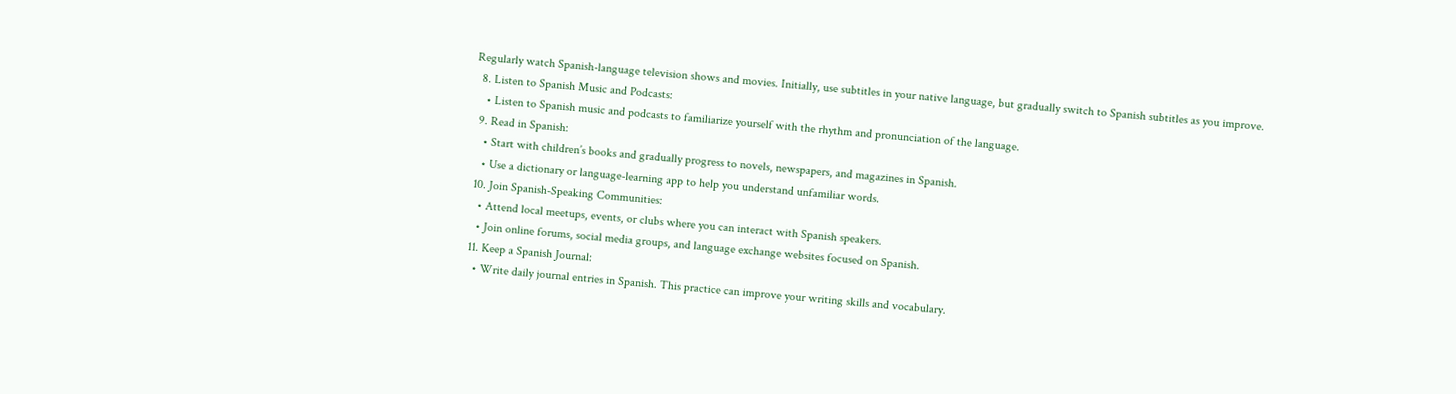Regularly watch Spanish-language television shows and movies. Initially, use subtitles in your native language, but gradually switch to Spanish subtitles as you improve.
  8. Listen to Spanish Music and Podcasts:
    • Listen to Spanish music and podcasts to familiarize yourself with the rhythm and pronunciation of the language.
  9. Read in Spanish:
    • Start with children’s books and gradually progress to novels, newspapers, and magazines in Spanish.
    • Use a dictionary or language-learning app to help you understand unfamiliar words.
  10. Join Spanish-Speaking Communities:
    • Attend local meetups, events, or clubs where you can interact with Spanish speakers.
    • Join online forums, social media groups, and language exchange websites focused on Spanish.
  11. Keep a Spanish Journal:
    • Write daily journal entries in Spanish. This practice can improve your writing skills and vocabulary.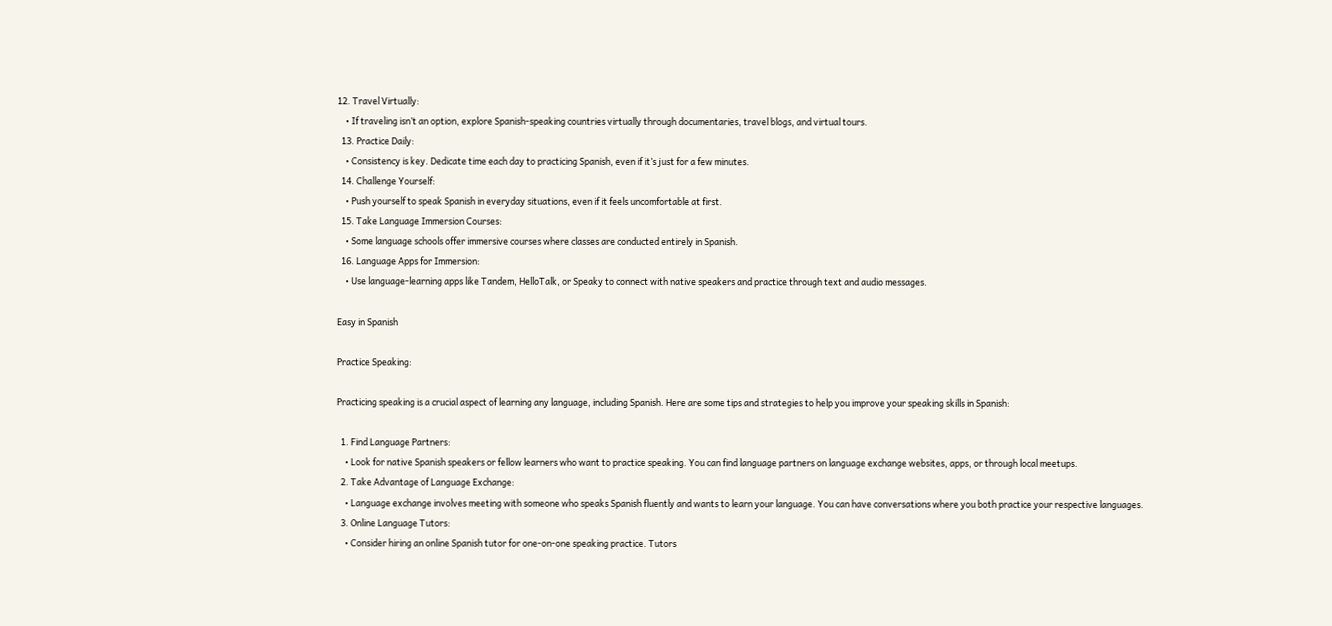12. Travel Virtually:
    • If traveling isn’t an option, explore Spanish-speaking countries virtually through documentaries, travel blogs, and virtual tours.
  13. Practice Daily:
    • Consistency is key. Dedicate time each day to practicing Spanish, even if it’s just for a few minutes.
  14. Challenge Yourself:
    • Push yourself to speak Spanish in everyday situations, even if it feels uncomfortable at first.
  15. Take Language Immersion Courses:
    • Some language schools offer immersive courses where classes are conducted entirely in Spanish.
  16. Language Apps for Immersion:
    • Use language-learning apps like Tandem, HelloTalk, or Speaky to connect with native speakers and practice through text and audio messages.

Easy in Spanish

Practice Speaking:

Practicing speaking is a crucial aspect of learning any language, including Spanish. Here are some tips and strategies to help you improve your speaking skills in Spanish:

  1. Find Language Partners:
    • Look for native Spanish speakers or fellow learners who want to practice speaking. You can find language partners on language exchange websites, apps, or through local meetups.
  2. Take Advantage of Language Exchange:
    • Language exchange involves meeting with someone who speaks Spanish fluently and wants to learn your language. You can have conversations where you both practice your respective languages.
  3. Online Language Tutors:
    • Consider hiring an online Spanish tutor for one-on-one speaking practice. Tutors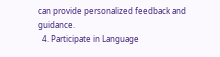can provide personalized feedback and guidance.
  4. Participate in Language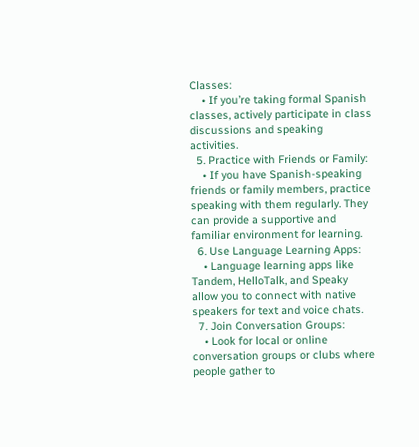Classes:
    • If you’re taking formal Spanish classes, actively participate in class discussions and speaking activities.
  5. Practice with Friends or Family:
    • If you have Spanish-speaking friends or family members, practice speaking with them regularly. They can provide a supportive and familiar environment for learning.
  6. Use Language Learning Apps:
    • Language learning apps like Tandem, HelloTalk, and Speaky allow you to connect with native speakers for text and voice chats.
  7. Join Conversation Groups:
    • Look for local or online conversation groups or clubs where people gather to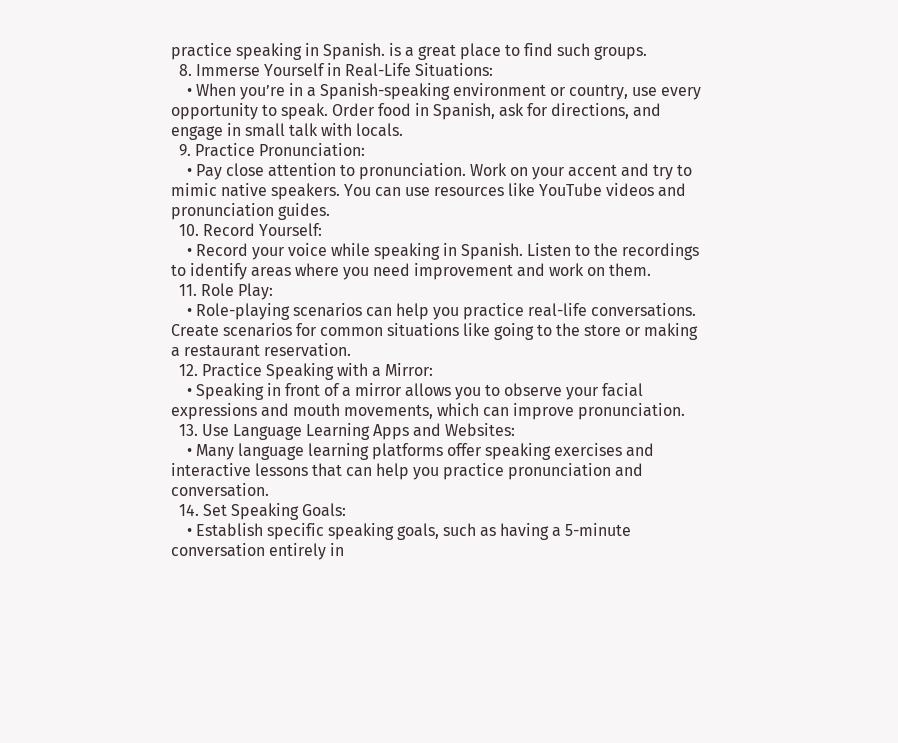practice speaking in Spanish. is a great place to find such groups.
  8. Immerse Yourself in Real-Life Situations:
    • When you’re in a Spanish-speaking environment or country, use every opportunity to speak. Order food in Spanish, ask for directions, and engage in small talk with locals.
  9. Practice Pronunciation:
    • Pay close attention to pronunciation. Work on your accent and try to mimic native speakers. You can use resources like YouTube videos and pronunciation guides.
  10. Record Yourself:
    • Record your voice while speaking in Spanish. Listen to the recordings to identify areas where you need improvement and work on them.
  11. Role Play:
    • Role-playing scenarios can help you practice real-life conversations. Create scenarios for common situations like going to the store or making a restaurant reservation.
  12. Practice Speaking with a Mirror:
    • Speaking in front of a mirror allows you to observe your facial expressions and mouth movements, which can improve pronunciation.
  13. Use Language Learning Apps and Websites:
    • Many language learning platforms offer speaking exercises and interactive lessons that can help you practice pronunciation and conversation.
  14. Set Speaking Goals:
    • Establish specific speaking goals, such as having a 5-minute conversation entirely in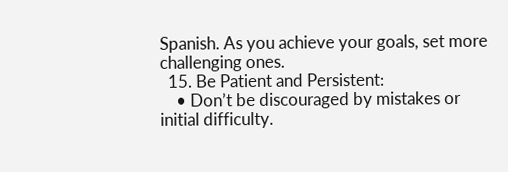Spanish. As you achieve your goals, set more challenging ones.
  15. Be Patient and Persistent:
    • Don’t be discouraged by mistakes or initial difficulty.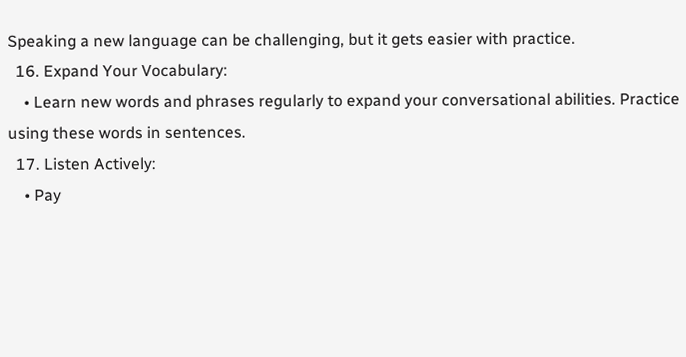Speaking a new language can be challenging, but it gets easier with practice.
  16. Expand Your Vocabulary:
    • Learn new words and phrases regularly to expand your conversational abilities. Practice using these words in sentences.
  17. Listen Actively:
    • Pay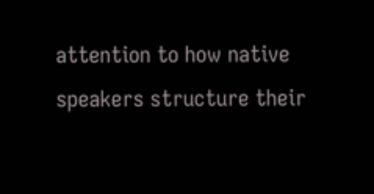attention to how native speakers structure their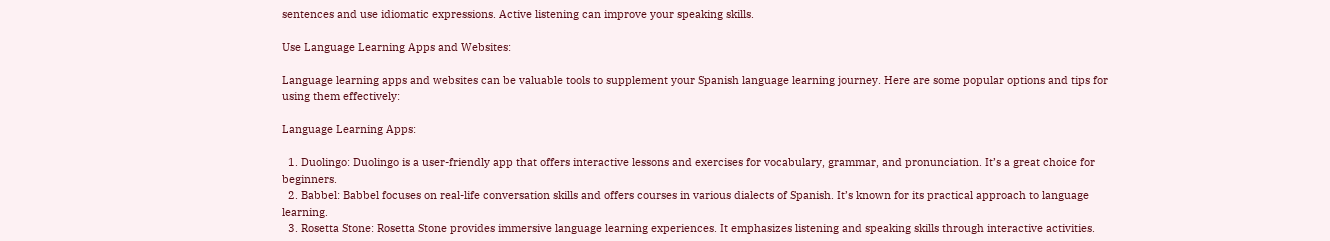sentences and use idiomatic expressions. Active listening can improve your speaking skills.

Use Language Learning Apps and Websites:

Language learning apps and websites can be valuable tools to supplement your Spanish language learning journey. Here are some popular options and tips for using them effectively:

Language Learning Apps:

  1. Duolingo: Duolingo is a user-friendly app that offers interactive lessons and exercises for vocabulary, grammar, and pronunciation. It’s a great choice for beginners.
  2. Babbel: Babbel focuses on real-life conversation skills and offers courses in various dialects of Spanish. It’s known for its practical approach to language learning.
  3. Rosetta Stone: Rosetta Stone provides immersive language learning experiences. It emphasizes listening and speaking skills through interactive activities.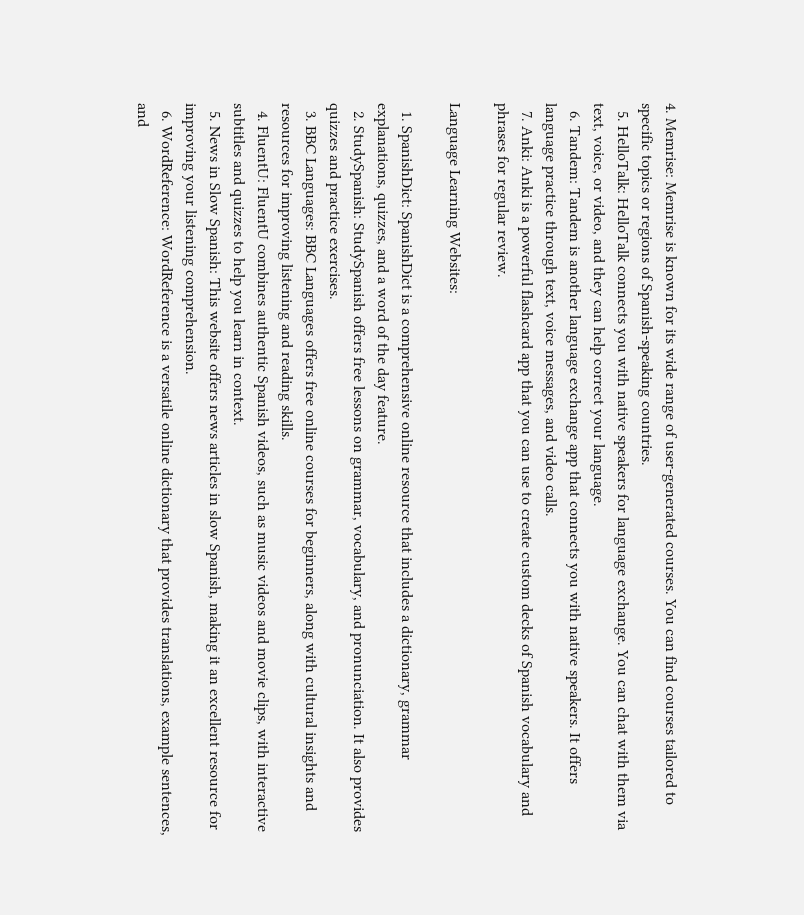4. Memrise: Memrise is known for its wide range of user-generated courses. You can find courses tailored to specific topics or regions of Spanish-speaking countries.
  5. HelloTalk: HelloTalk connects you with native speakers for language exchange. You can chat with them via text, voice, or video, and they can help correct your language.
  6. Tandem: Tandem is another language exchange app that connects you with native speakers. It offers language practice through text, voice messages, and video calls.
  7. Anki: Anki is a powerful flashcard app that you can use to create custom decks of Spanish vocabulary and phrases for regular review.

Language Learning Websites:

  1. SpanishDict: SpanishDict is a comprehensive online resource that includes a dictionary, grammar explanations, quizzes, and a word of the day feature.
  2. StudySpanish: StudySpanish offers free lessons on grammar, vocabulary, and pronunciation. It also provides quizzes and practice exercises.
  3. BBC Languages: BBC Languages offers free online courses for beginners, along with cultural insights and resources for improving listening and reading skills.
  4. FluentU: FluentU combines authentic Spanish videos, such as music videos and movie clips, with interactive subtitles and quizzes to help you learn in context.
  5. News in Slow Spanish: This website offers news articles in slow Spanish, making it an excellent resource for improving your listening comprehension.
  6. WordReference: WordReference is a versatile online dictionary that provides translations, example sentences, and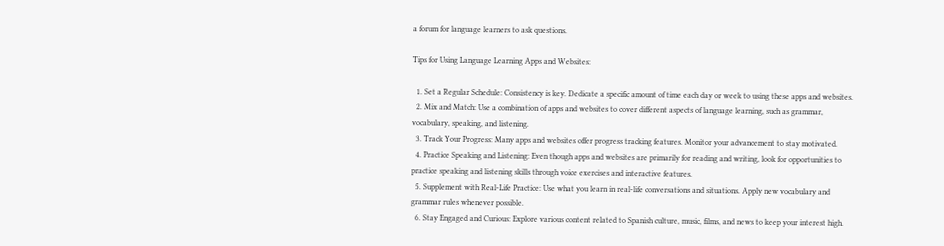a forum for language learners to ask questions.

Tips for Using Language Learning Apps and Websites:

  1. Set a Regular Schedule: Consistency is key. Dedicate a specific amount of time each day or week to using these apps and websites.
  2. Mix and Match: Use a combination of apps and websites to cover different aspects of language learning, such as grammar, vocabulary, speaking, and listening.
  3. Track Your Progress: Many apps and websites offer progress tracking features. Monitor your advancement to stay motivated.
  4. Practice Speaking and Listening: Even though apps and websites are primarily for reading and writing, look for opportunities to practice speaking and listening skills through voice exercises and interactive features.
  5. Supplement with Real-Life Practice: Use what you learn in real-life conversations and situations. Apply new vocabulary and grammar rules whenever possible.
  6. Stay Engaged and Curious: Explore various content related to Spanish culture, music, films, and news to keep your interest high.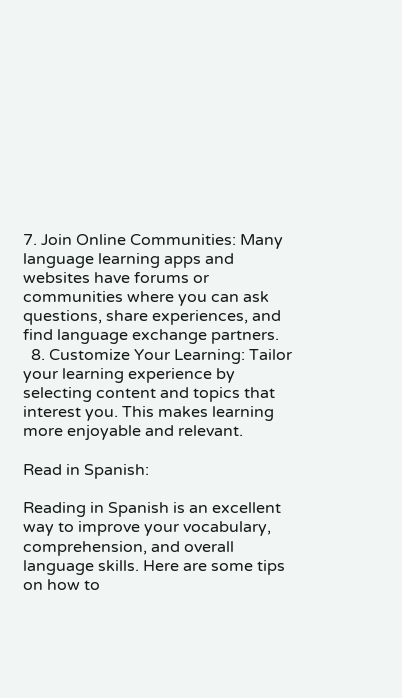7. Join Online Communities: Many language learning apps and websites have forums or communities where you can ask questions, share experiences, and find language exchange partners.
  8. Customize Your Learning: Tailor your learning experience by selecting content and topics that interest you. This makes learning more enjoyable and relevant.

Read in Spanish:

Reading in Spanish is an excellent way to improve your vocabulary, comprehension, and overall language skills. Here are some tips on how to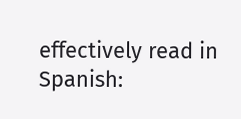effectively read in Spanish: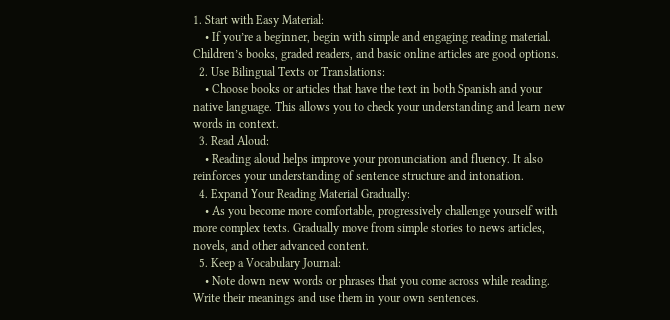1. Start with Easy Material:
    • If you’re a beginner, begin with simple and engaging reading material. Children’s books, graded readers, and basic online articles are good options.
  2. Use Bilingual Texts or Translations:
    • Choose books or articles that have the text in both Spanish and your native language. This allows you to check your understanding and learn new words in context.
  3. Read Aloud:
    • Reading aloud helps improve your pronunciation and fluency. It also reinforces your understanding of sentence structure and intonation.
  4. Expand Your Reading Material Gradually:
    • As you become more comfortable, progressively challenge yourself with more complex texts. Gradually move from simple stories to news articles, novels, and other advanced content.
  5. Keep a Vocabulary Journal:
    • Note down new words or phrases that you come across while reading. Write their meanings and use them in your own sentences.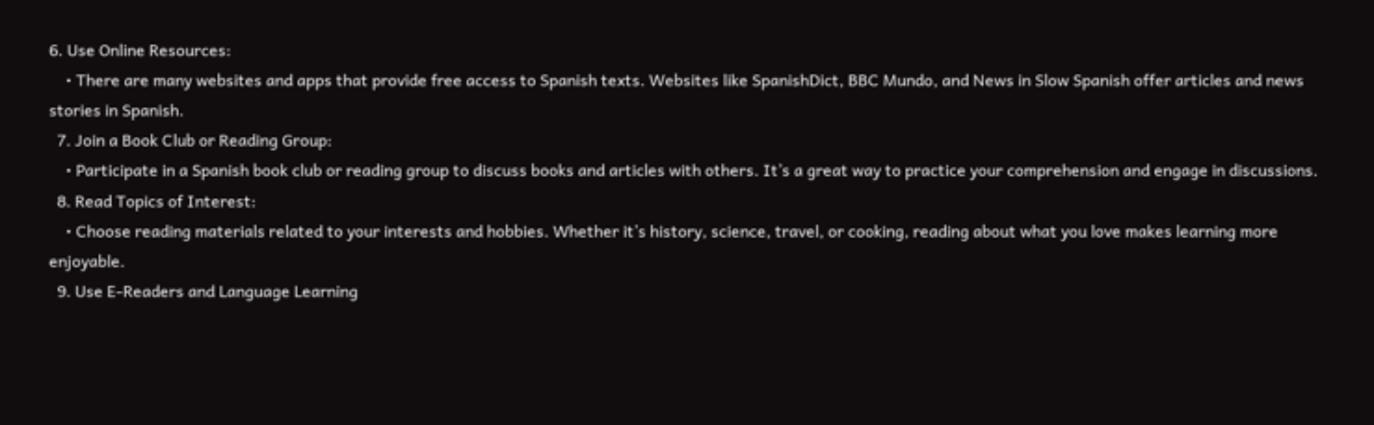6. Use Online Resources:
    • There are many websites and apps that provide free access to Spanish texts. Websites like SpanishDict, BBC Mundo, and News in Slow Spanish offer articles and news stories in Spanish.
  7. Join a Book Club or Reading Group:
    • Participate in a Spanish book club or reading group to discuss books and articles with others. It’s a great way to practice your comprehension and engage in discussions.
  8. Read Topics of Interest:
    • Choose reading materials related to your interests and hobbies. Whether it’s history, science, travel, or cooking, reading about what you love makes learning more enjoyable.
  9. Use E-Readers and Language Learning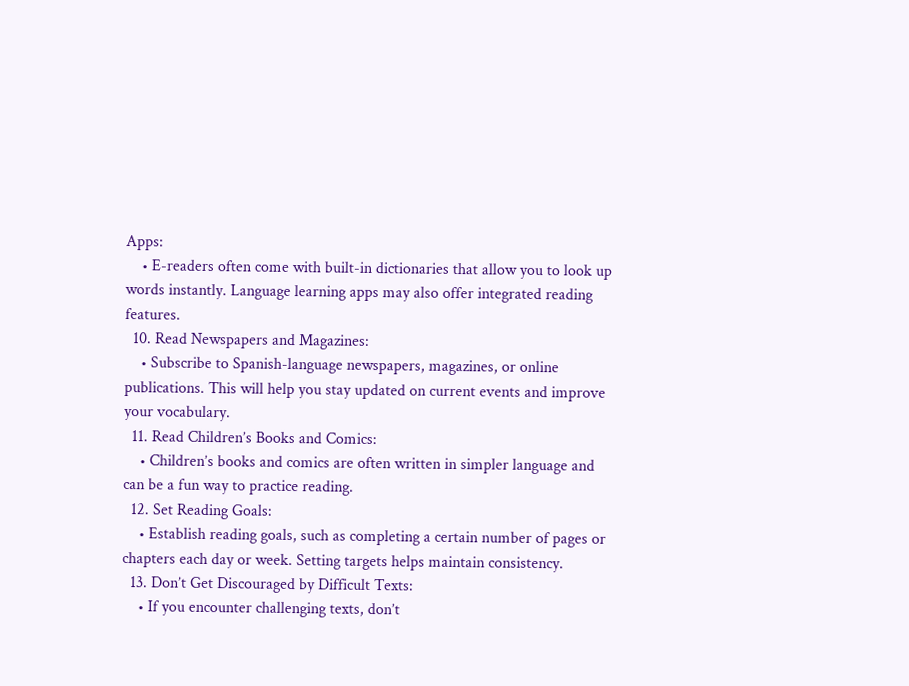Apps:
    • E-readers often come with built-in dictionaries that allow you to look up words instantly. Language learning apps may also offer integrated reading features.
  10. Read Newspapers and Magazines:
    • Subscribe to Spanish-language newspapers, magazines, or online publications. This will help you stay updated on current events and improve your vocabulary.
  11. Read Children’s Books and Comics:
    • Children’s books and comics are often written in simpler language and can be a fun way to practice reading.
  12. Set Reading Goals:
    • Establish reading goals, such as completing a certain number of pages or chapters each day or week. Setting targets helps maintain consistency.
  13. Don’t Get Discouraged by Difficult Texts:
    • If you encounter challenging texts, don’t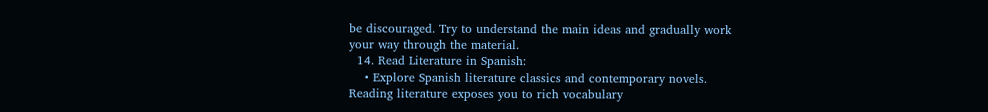be discouraged. Try to understand the main ideas and gradually work your way through the material.
  14. Read Literature in Spanish:
    • Explore Spanish literature classics and contemporary novels. Reading literature exposes you to rich vocabulary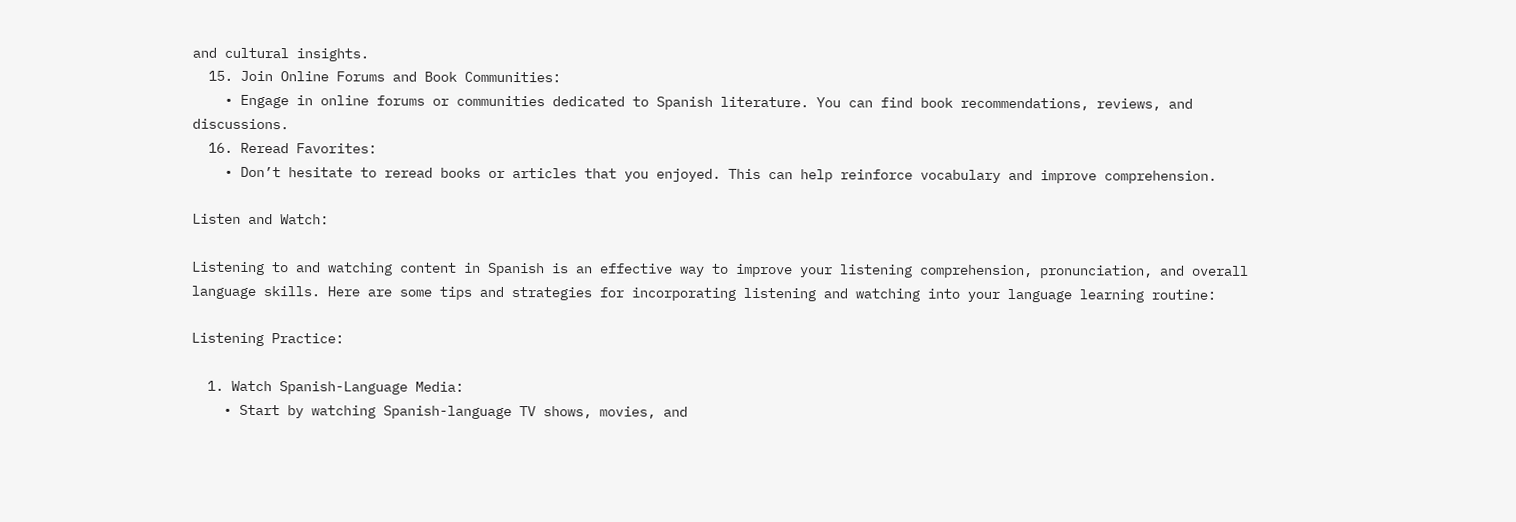and cultural insights.
  15. Join Online Forums and Book Communities:
    • Engage in online forums or communities dedicated to Spanish literature. You can find book recommendations, reviews, and discussions.
  16. Reread Favorites:
    • Don’t hesitate to reread books or articles that you enjoyed. This can help reinforce vocabulary and improve comprehension.

Listen and Watch:

Listening to and watching content in Spanish is an effective way to improve your listening comprehension, pronunciation, and overall language skills. Here are some tips and strategies for incorporating listening and watching into your language learning routine:

Listening Practice:

  1. Watch Spanish-Language Media:
    • Start by watching Spanish-language TV shows, movies, and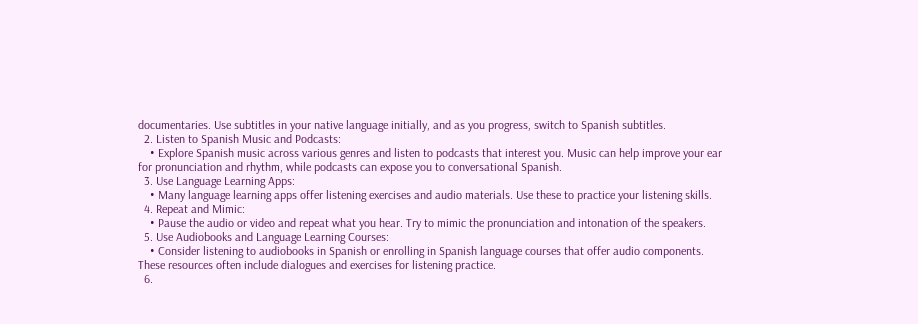documentaries. Use subtitles in your native language initially, and as you progress, switch to Spanish subtitles.
  2. Listen to Spanish Music and Podcasts:
    • Explore Spanish music across various genres and listen to podcasts that interest you. Music can help improve your ear for pronunciation and rhythm, while podcasts can expose you to conversational Spanish.
  3. Use Language Learning Apps:
    • Many language learning apps offer listening exercises and audio materials. Use these to practice your listening skills.
  4. Repeat and Mimic:
    • Pause the audio or video and repeat what you hear. Try to mimic the pronunciation and intonation of the speakers.
  5. Use Audiobooks and Language Learning Courses:
    • Consider listening to audiobooks in Spanish or enrolling in Spanish language courses that offer audio components. These resources often include dialogues and exercises for listening practice.
  6.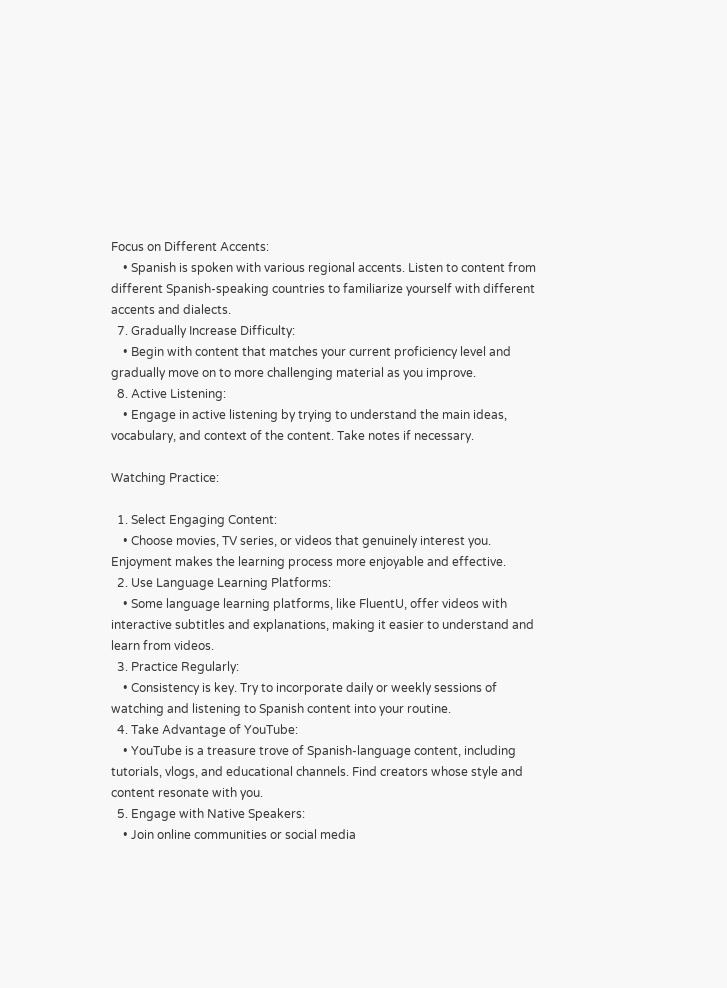Focus on Different Accents:
    • Spanish is spoken with various regional accents. Listen to content from different Spanish-speaking countries to familiarize yourself with different accents and dialects.
  7. Gradually Increase Difficulty:
    • Begin with content that matches your current proficiency level and gradually move on to more challenging material as you improve.
  8. Active Listening:
    • Engage in active listening by trying to understand the main ideas, vocabulary, and context of the content. Take notes if necessary.

Watching Practice:

  1. Select Engaging Content:
    • Choose movies, TV series, or videos that genuinely interest you. Enjoyment makes the learning process more enjoyable and effective.
  2. Use Language Learning Platforms:
    • Some language learning platforms, like FluentU, offer videos with interactive subtitles and explanations, making it easier to understand and learn from videos.
  3. Practice Regularly:
    • Consistency is key. Try to incorporate daily or weekly sessions of watching and listening to Spanish content into your routine.
  4. Take Advantage of YouTube:
    • YouTube is a treasure trove of Spanish-language content, including tutorials, vlogs, and educational channels. Find creators whose style and content resonate with you.
  5. Engage with Native Speakers:
    • Join online communities or social media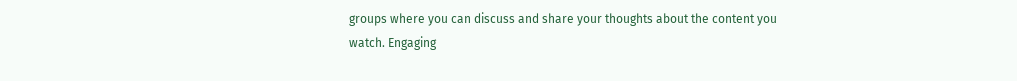groups where you can discuss and share your thoughts about the content you watch. Engaging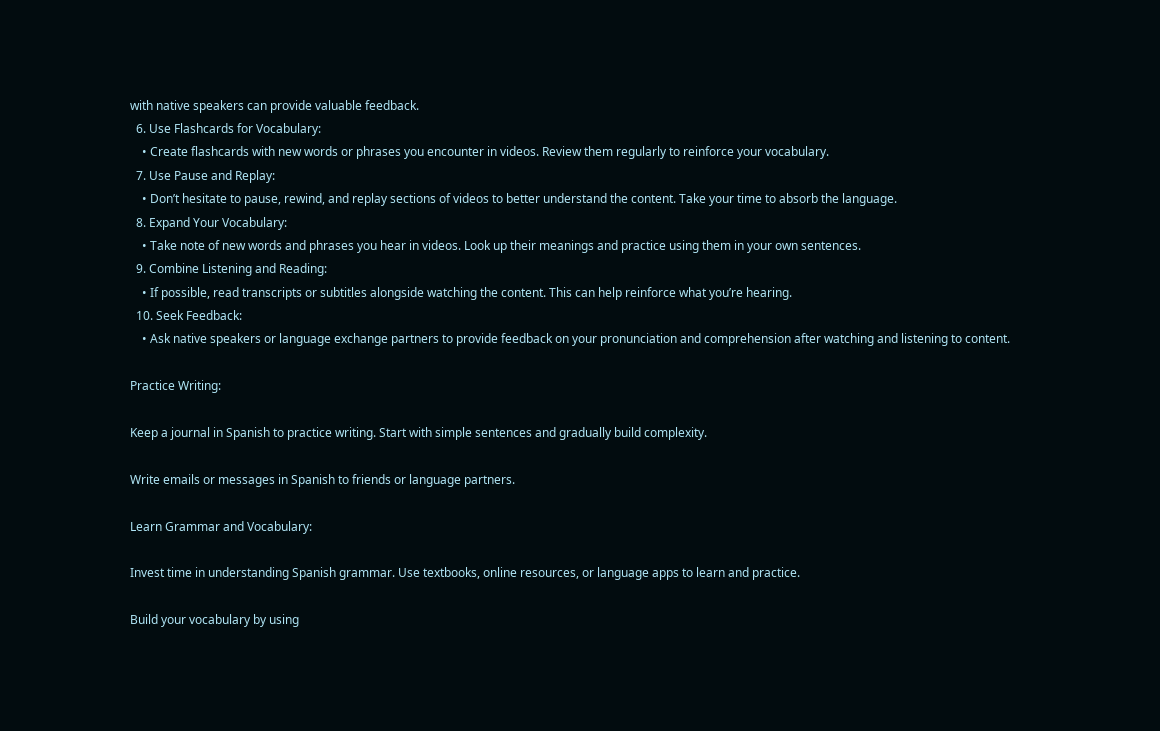with native speakers can provide valuable feedback.
  6. Use Flashcards for Vocabulary:
    • Create flashcards with new words or phrases you encounter in videos. Review them regularly to reinforce your vocabulary.
  7. Use Pause and Replay:
    • Don’t hesitate to pause, rewind, and replay sections of videos to better understand the content. Take your time to absorb the language.
  8. Expand Your Vocabulary:
    • Take note of new words and phrases you hear in videos. Look up their meanings and practice using them in your own sentences.
  9. Combine Listening and Reading:
    • If possible, read transcripts or subtitles alongside watching the content. This can help reinforce what you’re hearing.
  10. Seek Feedback:
    • Ask native speakers or language exchange partners to provide feedback on your pronunciation and comprehension after watching and listening to content.

Practice Writing:

Keep a journal in Spanish to practice writing. Start with simple sentences and gradually build complexity.

Write emails or messages in Spanish to friends or language partners.

Learn Grammar and Vocabulary:

Invest time in understanding Spanish grammar. Use textbooks, online resources, or language apps to learn and practice.

Build your vocabulary by using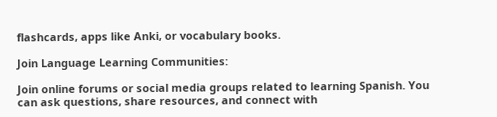flashcards, apps like Anki, or vocabulary books.

Join Language Learning Communities:

Join online forums or social media groups related to learning Spanish. You can ask questions, share resources, and connect with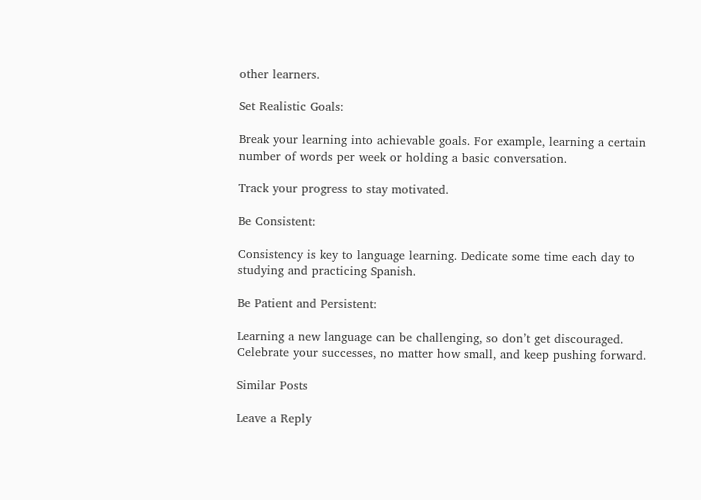other learners.

Set Realistic Goals:

Break your learning into achievable goals. For example, learning a certain number of words per week or holding a basic conversation.

Track your progress to stay motivated.

Be Consistent:

Consistency is key to language learning. Dedicate some time each day to studying and practicing Spanish.

Be Patient and Persistent:

Learning a new language can be challenging, so don’t get discouraged. Celebrate your successes, no matter how small, and keep pushing forward.

Similar Posts

Leave a Reply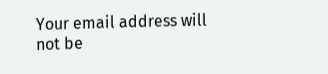Your email address will not be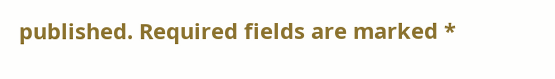published. Required fields are marked *